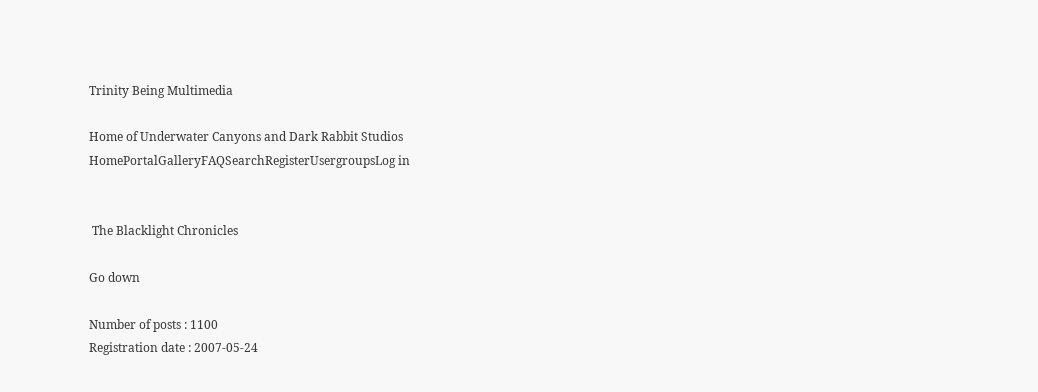Trinity Being Multimedia

Home of Underwater Canyons and Dark Rabbit Studios
HomePortalGalleryFAQSearchRegisterUsergroupsLog in


 The Blacklight Chronicles

Go down

Number of posts : 1100
Registration date : 2007-05-24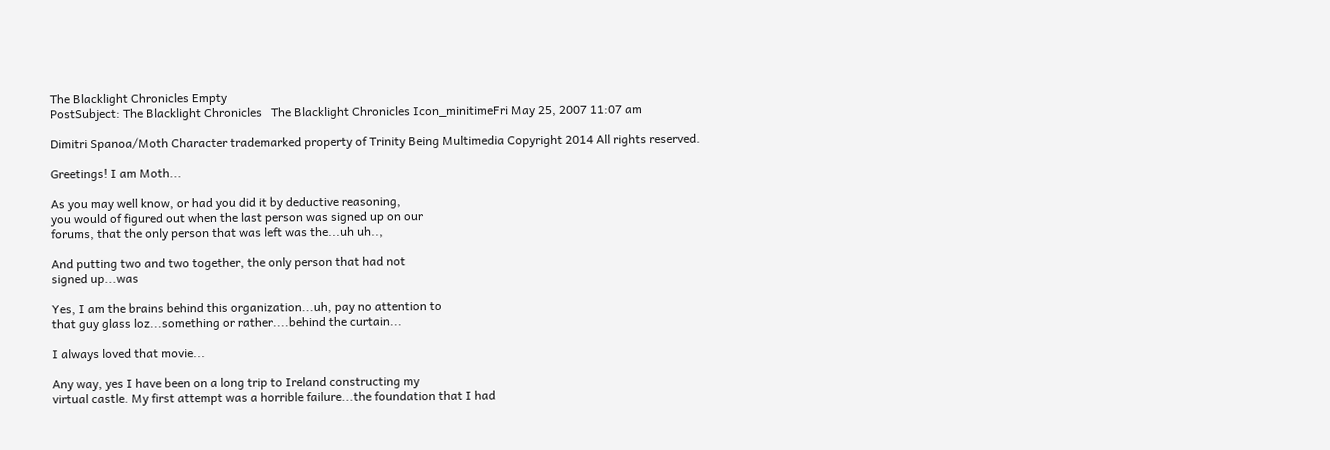The Blacklight Chronicles Empty
PostSubject: The Blacklight Chronicles   The Blacklight Chronicles Icon_minitimeFri May 25, 2007 11:07 am

Dimitri Spanoa/Moth Character trademarked property of Trinity Being Multimedia Copyright 2014 All rights reserved.

Greetings! I am Moth...

As you may well know, or had you did it by deductive reasoning,
you would of figured out when the last person was signed up on our
forums, that the only person that was left was the...uh uh..,

And putting two and two together, the only person that had not
signed up...was

Yes, I am the brains behind this organization...uh, pay no attention to
that guy glass loz...something or rather....behind the curtain...

I always loved that movie...

Any way, yes I have been on a long trip to Ireland constructing my
virtual castle. My first attempt was a horrible failure...the foundation that I had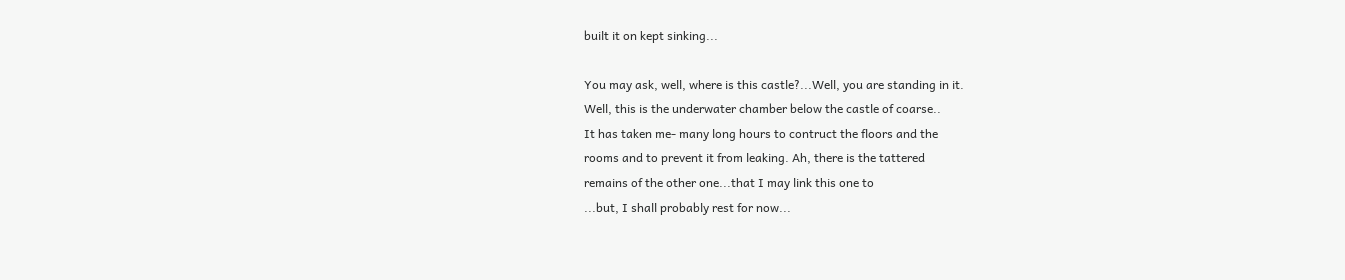built it on kept sinking...

You may ask, well, where is this castle?...Well, you are standing in it.
Well, this is the underwater chamber below the castle of coarse..
It has taken me- many long hours to contruct the floors and the
rooms and to prevent it from leaking. Ah, there is the tattered
remains of the other one...that I may link this one to
...but, I shall probably rest for now...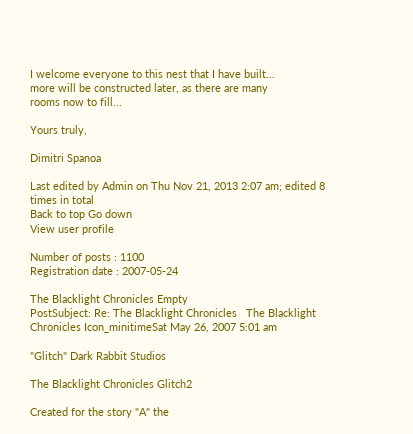I welcome everyone to this nest that I have built...
more will be constructed later, as there are many
rooms now to fill...

Yours truly,

Dimitri Spanoa

Last edited by Admin on Thu Nov 21, 2013 2:07 am; edited 8 times in total
Back to top Go down
View user profile

Number of posts : 1100
Registration date : 2007-05-24

The Blacklight Chronicles Empty
PostSubject: Re: The Blacklight Chronicles   The Blacklight Chronicles Icon_minitimeSat May 26, 2007 5:01 am

"Glitch" Dark Rabbit Studios

The Blacklight Chronicles Glitch2

Created for the story "A" the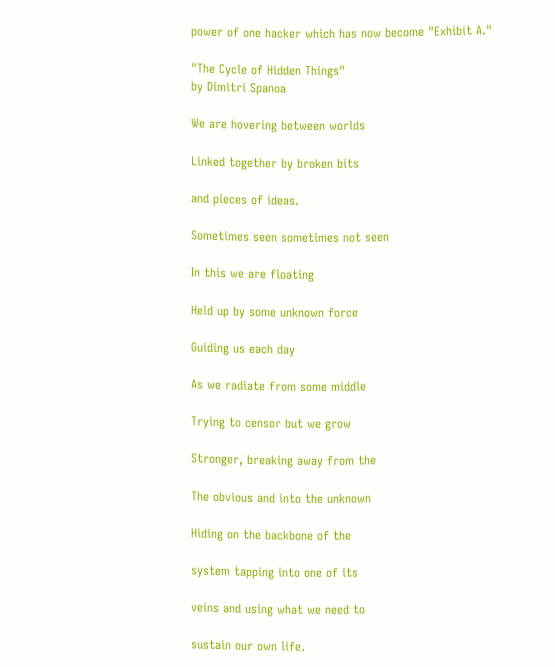power of one hacker which has now become "Exhibit A."

"The Cycle of Hidden Things"
by Dimitri Spanoa

We are hovering between worlds

Linked together by broken bits

and pieces of ideas.

Sometimes seen sometimes not seen

In this we are floating

Held up by some unknown force

Guiding us each day

As we radiate from some middle

Trying to censor but we grow

Stronger, breaking away from the

The obvious and into the unknown

Hiding on the backbone of the

system tapping into one of its

veins and using what we need to

sustain our own life.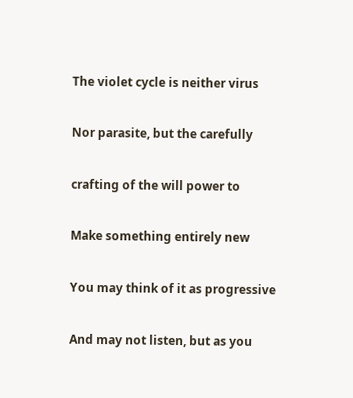The violet cycle is neither virus

Nor parasite, but the carefully

crafting of the will power to

Make something entirely new

You may think of it as progressive

And may not listen, but as you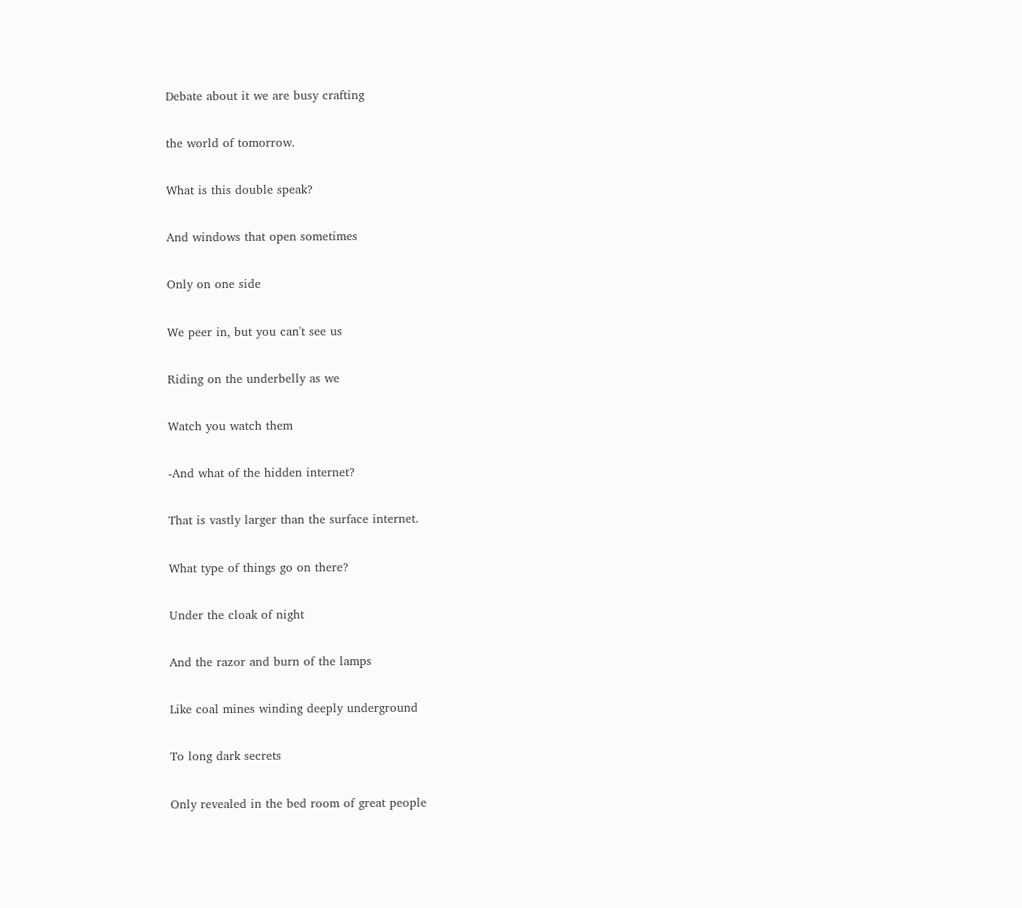Debate about it we are busy crafting

the world of tomorrow.

What is this double speak?

And windows that open sometimes

Only on one side

We peer in, but you can't see us

Riding on the underbelly as we

Watch you watch them

-And what of the hidden internet?

That is vastly larger than the surface internet.

What type of things go on there?

Under the cloak of night

And the razor and burn of the lamps

Like coal mines winding deeply underground

To long dark secrets

Only revealed in the bed room of great people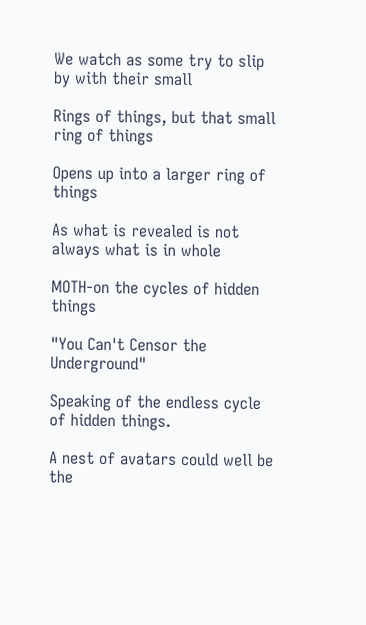We watch as some try to slip by with their small

Rings of things, but that small ring of things

Opens up into a larger ring of things

As what is revealed is not always what is in whole

MOTH-on the cycles of hidden things

"You Can't Censor the Underground"

Speaking of the endless cycle of hidden things.

A nest of avatars could well be the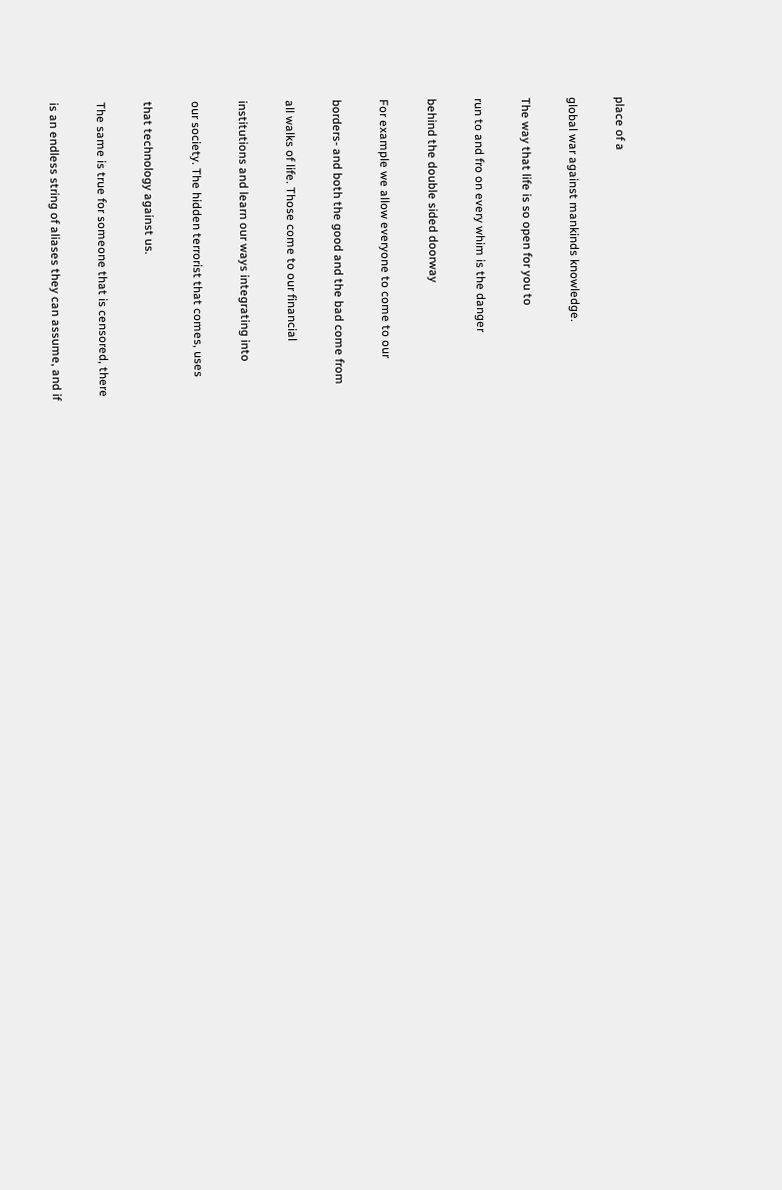place of a

global war against mankinds knowledge.

The way that life is so open for you to

run to and fro on every whim is the danger

behind the double sided doorway

For example we allow everyone to come to our

borders- and both the good and the bad come from

all walks of life. Those come to our financial

institutions and learn our ways integrating into

our society. The hidden terrorist that comes, uses

that technology against us.

The same is true for someone that is censored, there

is an endless string of aliases they can assume, and if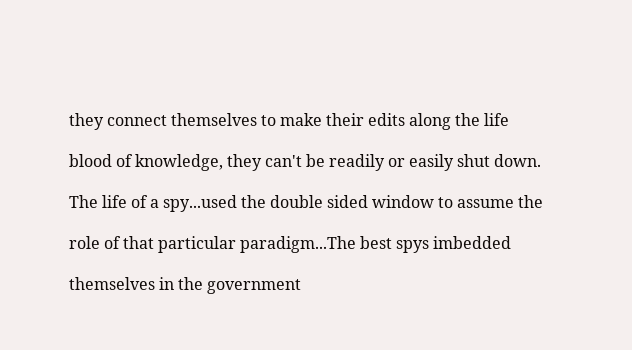they connect themselves to make their edits along the life

blood of knowledge, they can't be readily or easily shut down.

The life of a spy...used the double sided window to assume the

role of that particular paradigm...The best spys imbedded

themselves in the government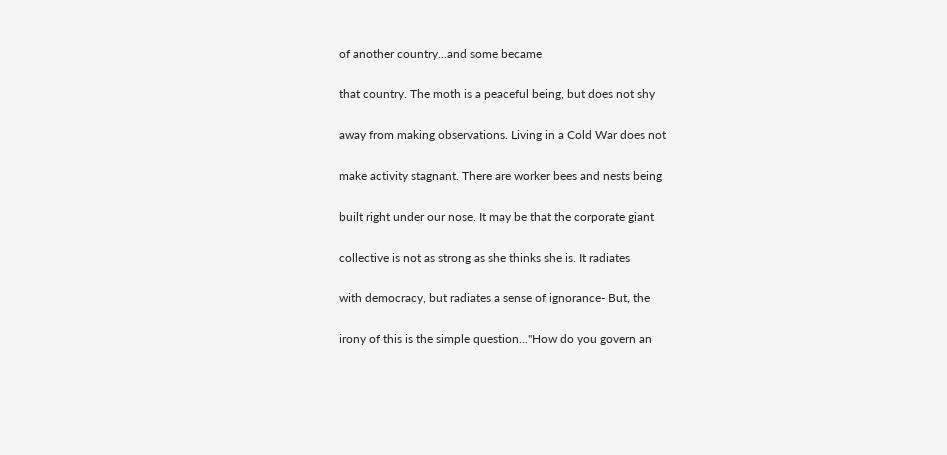of another country...and some became

that country. The moth is a peaceful being, but does not shy

away from making observations. Living in a Cold War does not

make activity stagnant. There are worker bees and nests being

built right under our nose. It may be that the corporate giant

collective is not as strong as she thinks she is. It radiates

with democracy, but radiates a sense of ignorance- But, the

irony of this is the simple question..."How do you govern an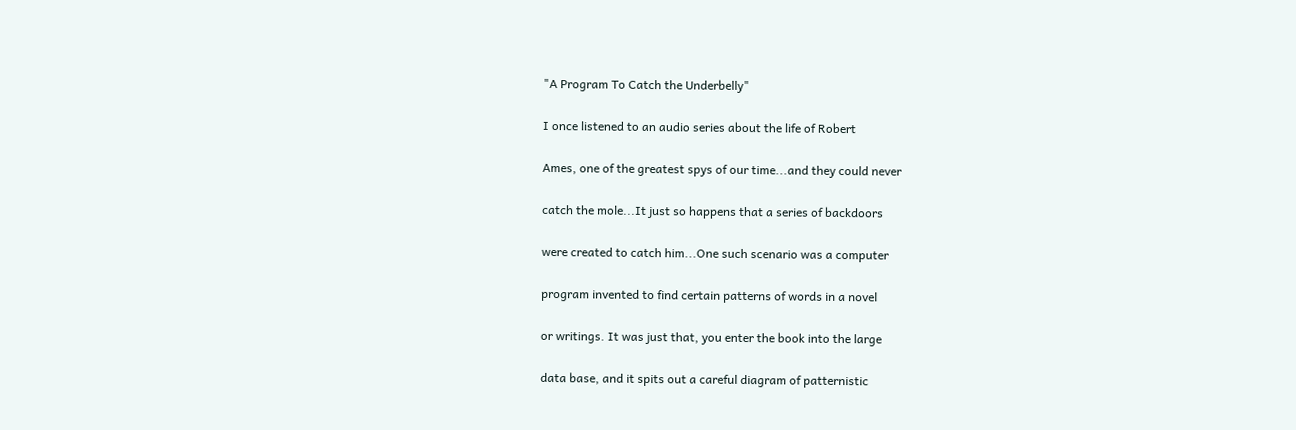"A Program To Catch the Underbelly"

I once listened to an audio series about the life of Robert

Ames, one of the greatest spys of our time...and they could never

catch the mole...It just so happens that a series of backdoors

were created to catch him...One such scenario was a computer

program invented to find certain patterns of words in a novel

or writings. It was just that, you enter the book into the large

data base, and it spits out a careful diagram of patternistic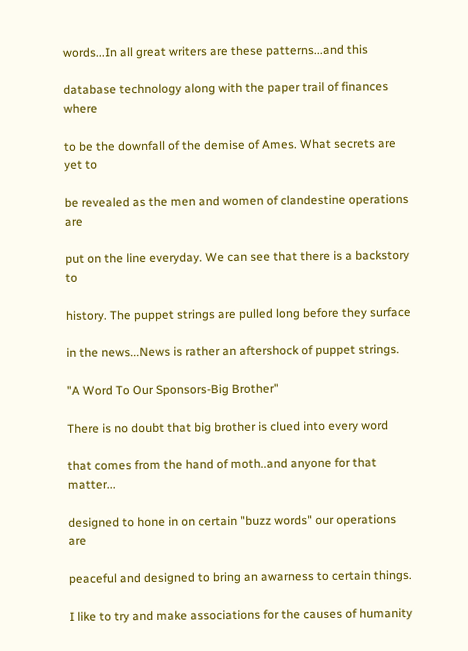words...In all great writers are these patterns...and this

database technology along with the paper trail of finances where

to be the downfall of the demise of Ames. What secrets are yet to

be revealed as the men and women of clandestine operations are

put on the line everyday. We can see that there is a backstory to

history. The puppet strings are pulled long before they surface

in the news...News is rather an aftershock of puppet strings.

"A Word To Our Sponsors-Big Brother"

There is no doubt that big brother is clued into every word

that comes from the hand of moth..and anyone for that matter...

designed to hone in on certain "buzz words" our operations are

peaceful and designed to bring an awarness to certain things.

I like to try and make associations for the causes of humanity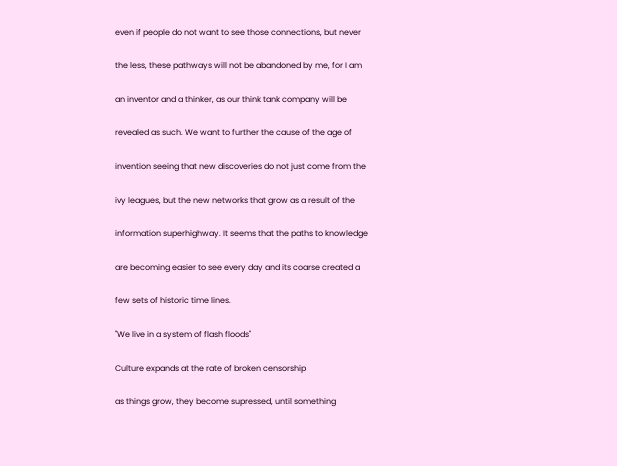even if people do not want to see those connections, but never

the less, these pathways will not be abandoned by me, for I am

an inventor and a thinker, as our think tank company will be

revealed as such. We want to further the cause of the age of

invention seeing that new discoveries do not just come from the

ivy leagues, but the new networks that grow as a result of the

information superhighway. It seems that the paths to knowledge

are becoming easier to see every day and its coarse created a

few sets of historic time lines.

"We live in a system of flash floods"

Culture expands at the rate of broken censorship

as things grow, they become supressed, until something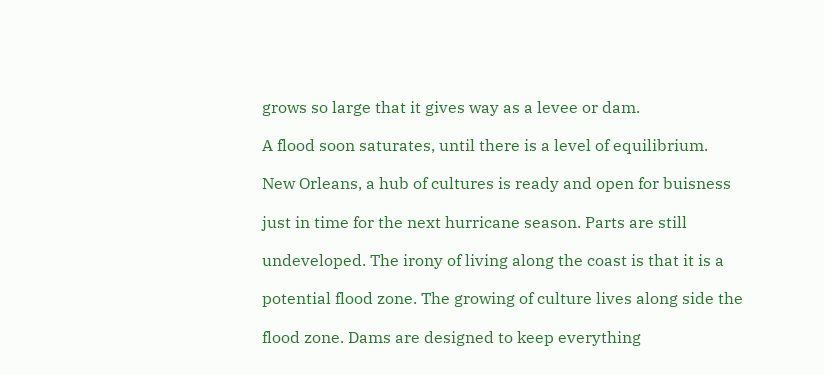grows so large that it gives way as a levee or dam.

A flood soon saturates, until there is a level of equilibrium.

New Orleans, a hub of cultures is ready and open for buisness

just in time for the next hurricane season. Parts are still

undeveloped. The irony of living along the coast is that it is a

potential flood zone. The growing of culture lives along side the

flood zone. Dams are designed to keep everything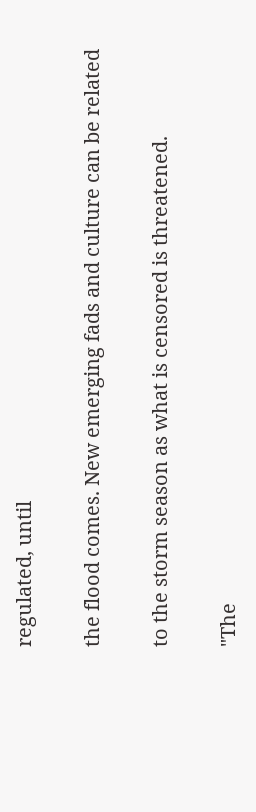regulated, until

the flood comes. New emerging fads and culture can be related

to the storm season as what is censored is threatened.

"The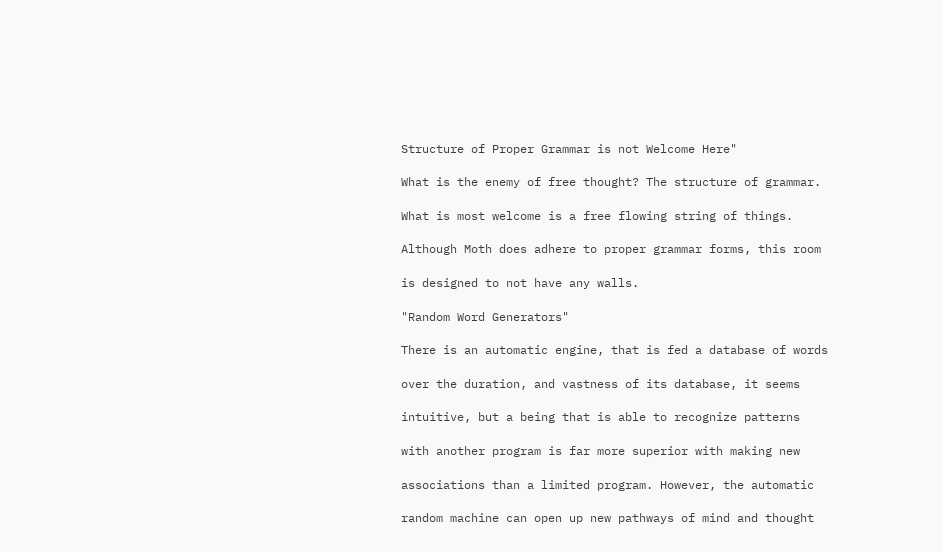Structure of Proper Grammar is not Welcome Here"

What is the enemy of free thought? The structure of grammar.

What is most welcome is a free flowing string of things.

Although Moth does adhere to proper grammar forms, this room

is designed to not have any walls.

"Random Word Generators"

There is an automatic engine, that is fed a database of words

over the duration, and vastness of its database, it seems

intuitive, but a being that is able to recognize patterns

with another program is far more superior with making new

associations than a limited program. However, the automatic

random machine can open up new pathways of mind and thought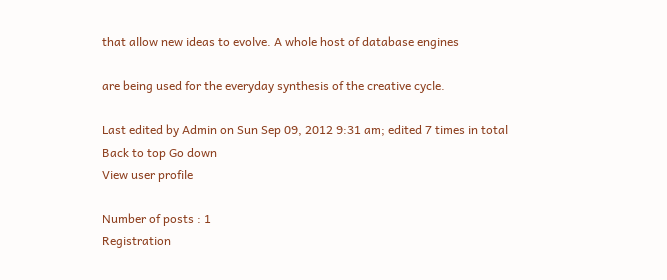that allow new ideas to evolve. A whole host of database engines

are being used for the everyday synthesis of the creative cycle.

Last edited by Admin on Sun Sep 09, 2012 9:31 am; edited 7 times in total
Back to top Go down
View user profile

Number of posts : 1
Registration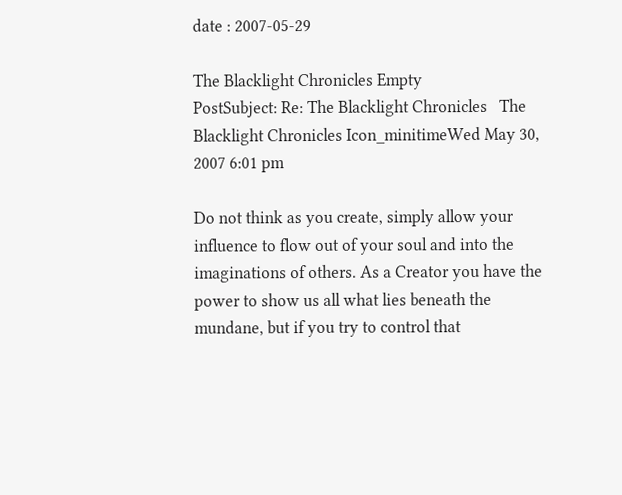date : 2007-05-29

The Blacklight Chronicles Empty
PostSubject: Re: The Blacklight Chronicles   The Blacklight Chronicles Icon_minitimeWed May 30, 2007 6:01 pm

Do not think as you create, simply allow your influence to flow out of your soul and into the imaginations of others. As a Creator you have the power to show us all what lies beneath the mundane, but if you try to control that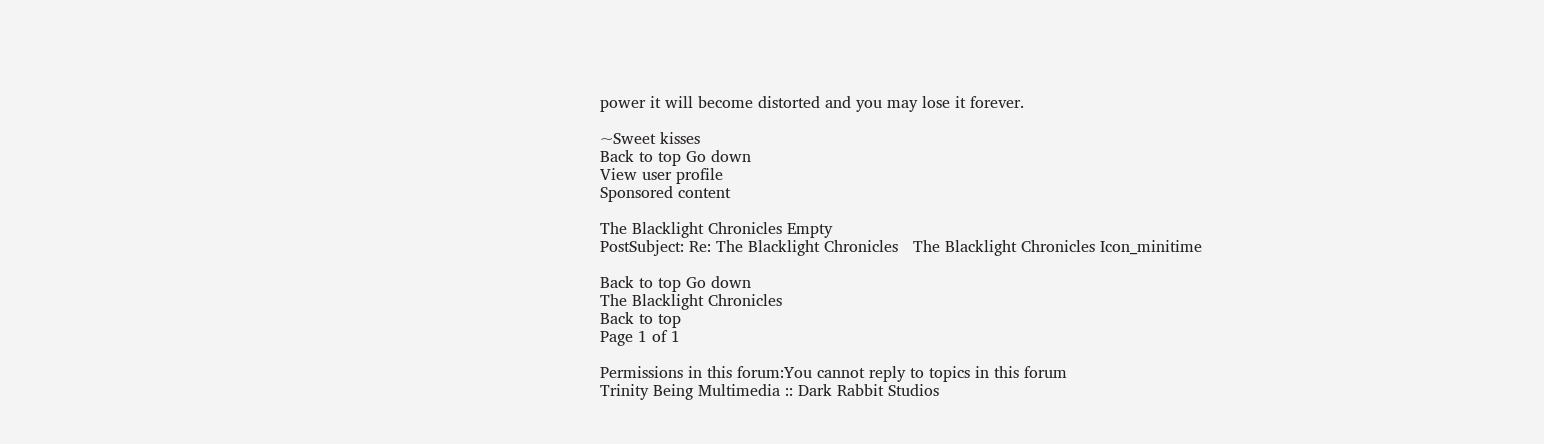power it will become distorted and you may lose it forever.

~Sweet kisses
Back to top Go down
View user profile
Sponsored content

The Blacklight Chronicles Empty
PostSubject: Re: The Blacklight Chronicles   The Blacklight Chronicles Icon_minitime

Back to top Go down
The Blacklight Chronicles
Back to top
Page 1 of 1

Permissions in this forum:You cannot reply to topics in this forum
Trinity Being Multimedia :: Dark Rabbit Studios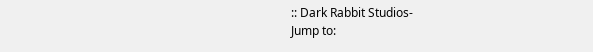:: Dark Rabbit Studios-
Jump to: